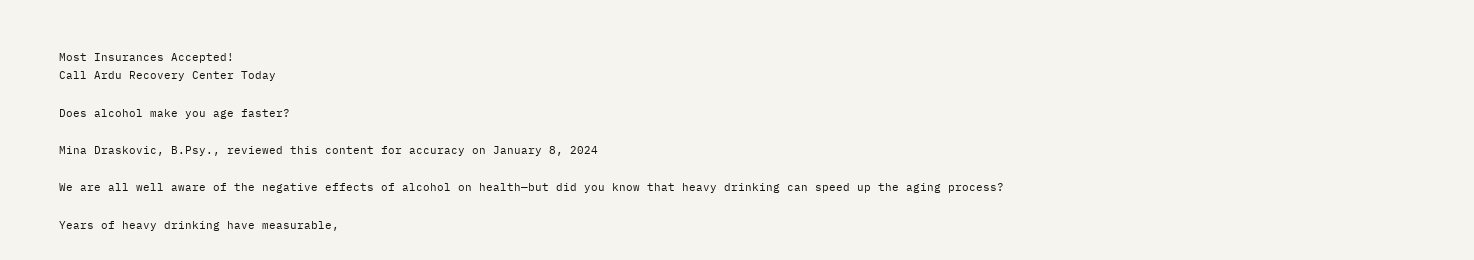Most Insurances Accepted!
Call Ardu Recovery Center Today

Does alcohol make you age faster?

Mina Draskovic, B.Psy., reviewed this content for accuracy on January 8, 2024

We are all well aware of the negative effects of alcohol on health—but did you know that heavy drinking can speed up the aging process?

Years of heavy drinking have measurable,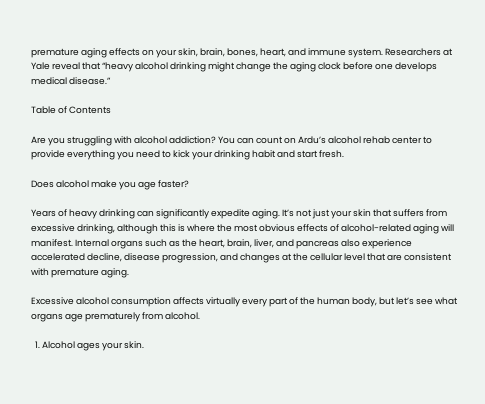premature aging effects on your skin, brain, bones, heart, and immune system. Researchers at Yale reveal that “heavy alcohol drinking might change the aging clock before one develops medical disease.”

Table of Contents

Are you struggling with alcohol addiction? You can count on Ardu’s alcohol rehab center to provide everything you need to kick your drinking habit and start fresh.

Does alcohol make you age faster?

Years of heavy drinking can significantly expedite aging. It’s not just your skin that suffers from excessive drinking, although this is where the most obvious effects of alcohol-related aging will manifest. Internal organs such as the heart, brain, liver, and pancreas also experience accelerated decline, disease progression, and changes at the cellular level that are consistent with premature aging.

Excessive alcohol consumption affects virtually every part of the human body, but let’s see what organs age prematurely from alcohol.

  1. Alcohol ages your skin.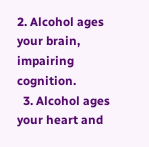2. Alcohol ages your brain, impairing cognition.
  3. Alcohol ages your heart and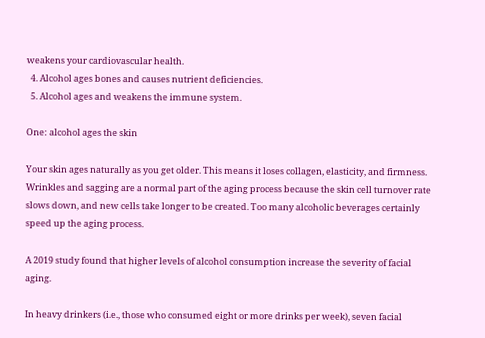weakens your cardiovascular health.
  4. Alcohol ages bones and causes nutrient deficiencies.
  5. Alcohol ages and weakens the immune system.

One: alcohol ages the skin

Your skin ages naturally as you get older. This means it loses collagen, elasticity, and firmness. Wrinkles and sagging are a normal part of the aging process because the skin cell turnover rate slows down, and new cells take longer to be created. Too many alcoholic beverages certainly speed up the aging process.

A 2019 study found that higher levels of alcohol consumption increase the severity of facial aging.

In heavy drinkers (i.e., those who consumed eight or more drinks per week), seven facial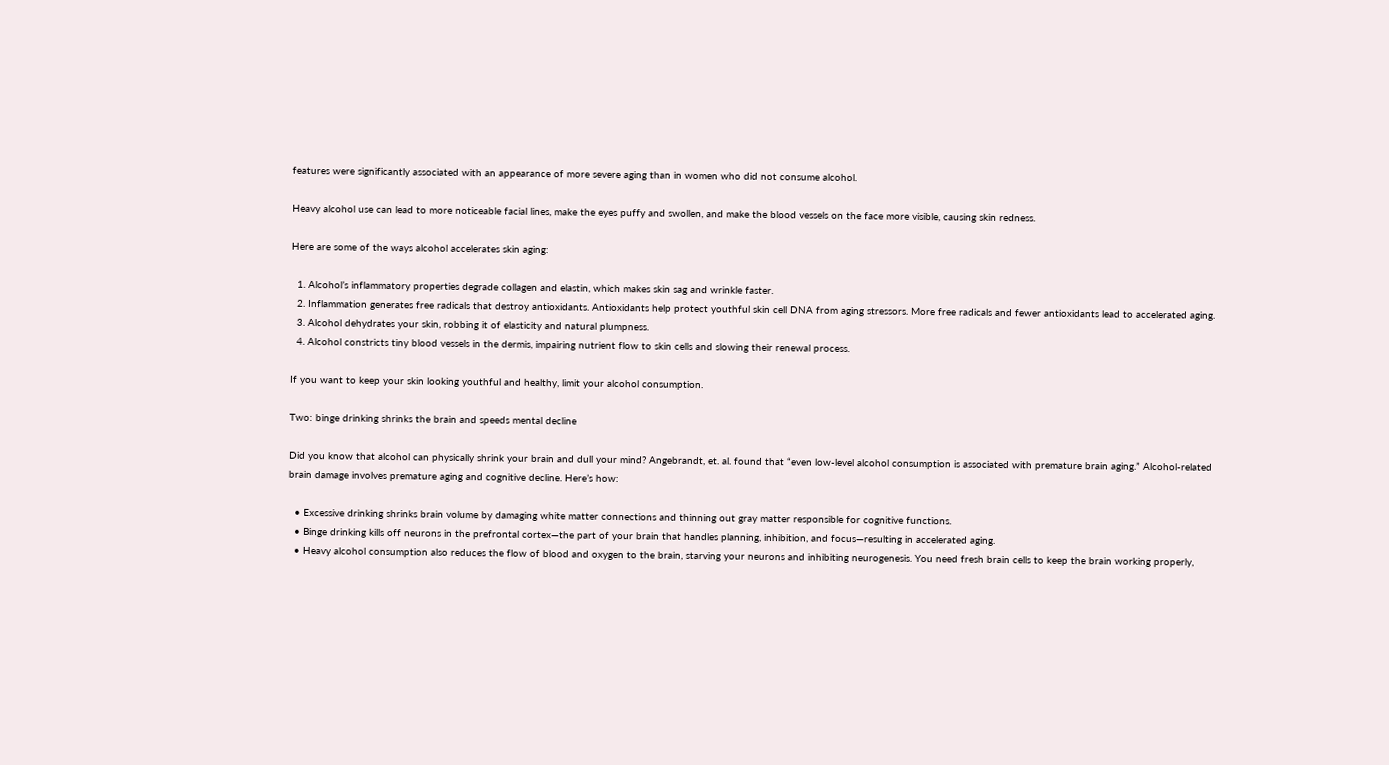features were significantly associated with an appearance of more severe aging than in women who did not consume alcohol.

Heavy alcohol use can lead to more noticeable facial lines, make the eyes puffy and swollen, and make the blood vessels on the face more visible, causing skin redness.

Here are some of the ways alcohol accelerates skin aging:

  1. Alcohol’s inflammatory properties degrade collagen and elastin, which makes skin sag and wrinkle faster.
  2. Inflammation generates free radicals that destroy antioxidants. Antioxidants help protect youthful skin cell DNA from aging stressors. More free radicals and fewer antioxidants lead to accelerated aging.
  3. Alcohol dehydrates your skin, robbing it of elasticity and natural plumpness.
  4. Alcohol constricts tiny blood vessels in the dermis, impairing nutrient flow to skin cells and slowing their renewal process.

If you want to keep your skin looking youthful and healthy, limit your alcohol consumption.

Two: binge drinking shrinks the brain and speeds mental decline

Did you know that alcohol can physically shrink your brain and dull your mind? Angebrandt, et. al. found that “even low-level alcohol consumption is associated with premature brain aging.” Alcohol-related brain damage involves premature aging and cognitive decline. Here’s how:

  • Excessive drinking shrinks brain volume by damaging white matter connections and thinning out gray matter responsible for cognitive functions.
  • Binge drinking kills off neurons in the prefrontal cortex—the part of your brain that handles planning, inhibition, and focus—resulting in accelerated aging.
  • Heavy alcohol consumption also reduces the flow of blood and oxygen to the brain, starving your neurons and inhibiting neurogenesis. You need fresh brain cells to keep the brain working properly,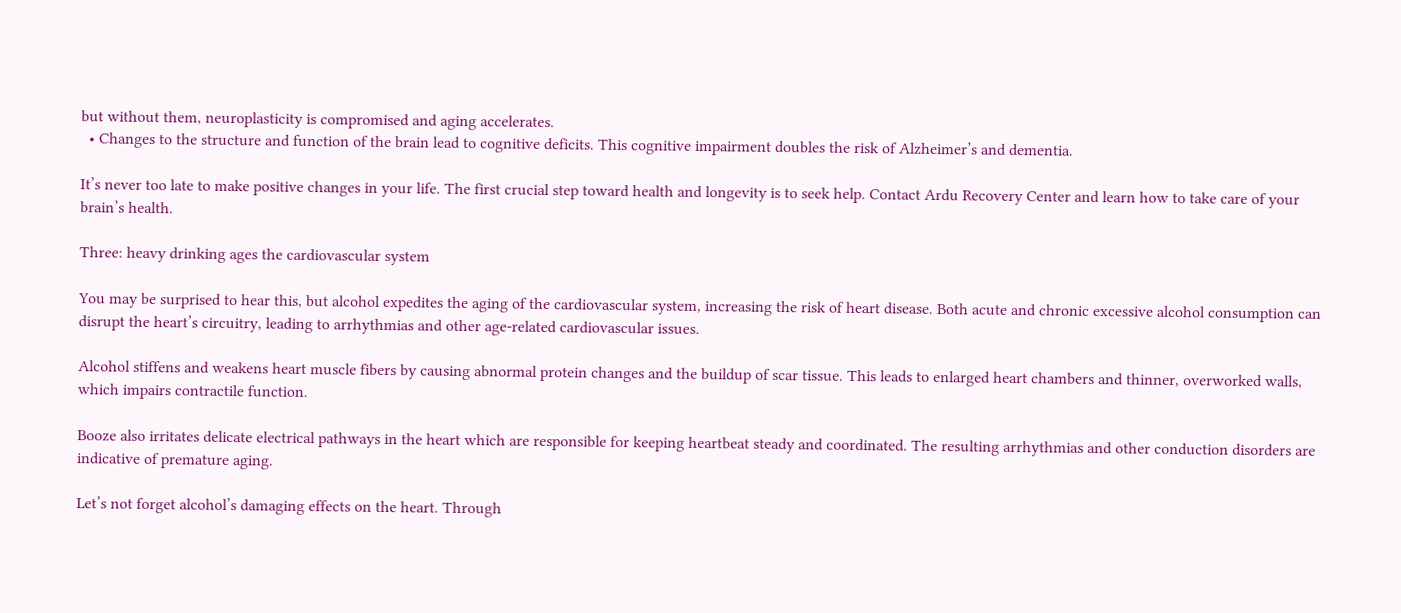but without them, neuroplasticity is compromised and aging accelerates.
  • Changes to the structure and function of the brain lead to cognitive deficits. This cognitive impairment doubles the risk of Alzheimer’s and dementia.

It’s never too late to make positive changes in your life. The first crucial step toward health and longevity is to seek help. Contact Ardu Recovery Center and learn how to take care of your brain’s health.

Three: heavy drinking ages the cardiovascular system

You may be surprised to hear this, but alcohol expedites the aging of the cardiovascular system, increasing the risk of heart disease. Both acute and chronic excessive alcohol consumption can disrupt the heart’s circuitry, leading to arrhythmias and other age-related cardiovascular issues.

Alcohol stiffens and weakens heart muscle fibers by causing abnormal protein changes and the buildup of scar tissue. This leads to enlarged heart chambers and thinner, overworked walls, which impairs contractile function.

Booze also irritates delicate electrical pathways in the heart which are responsible for keeping heartbeat steady and coordinated. The resulting arrhythmias and other conduction disorders are indicative of premature aging.

Let’s not forget alcohol’s damaging effects on the heart. Through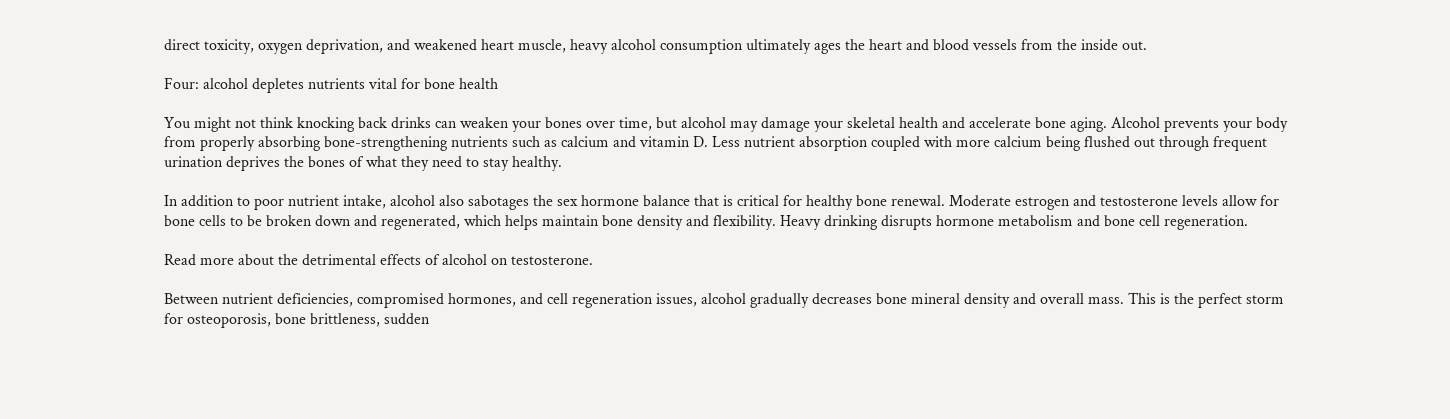direct toxicity, oxygen deprivation, and weakened heart muscle, heavy alcohol consumption ultimately ages the heart and blood vessels from the inside out.

Four: alcohol depletes nutrients vital for bone health

You might not think knocking back drinks can weaken your bones over time, but alcohol may damage your skeletal health and accelerate bone aging. Alcohol prevents your body from properly absorbing bone-strengthening nutrients such as calcium and vitamin D. Less nutrient absorption coupled with more calcium being flushed out through frequent urination deprives the bones of what they need to stay healthy.

In addition to poor nutrient intake, alcohol also sabotages the sex hormone balance that is critical for healthy bone renewal. Moderate estrogen and testosterone levels allow for bone cells to be broken down and regenerated, which helps maintain bone density and flexibility. Heavy drinking disrupts hormone metabolism and bone cell regeneration.

Read more about the detrimental effects of alcohol on testosterone.

Between nutrient deficiencies, compromised hormones, and cell regeneration issues, alcohol gradually decreases bone mineral density and overall mass. This is the perfect storm for osteoporosis, bone brittleness, sudden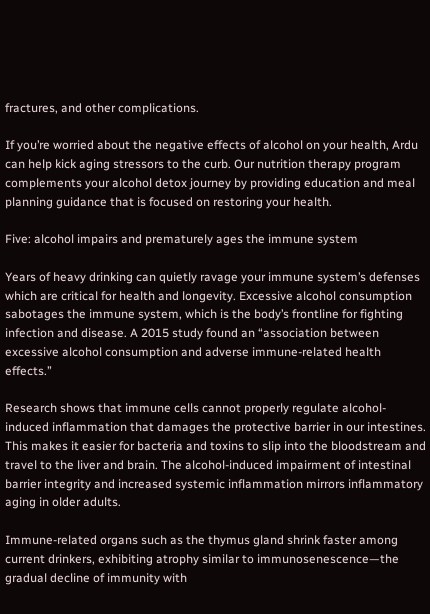fractures, and other complications.

If you’re worried about the negative effects of alcohol on your health, Ardu can help kick aging stressors to the curb. Our nutrition therapy program complements your alcohol detox journey by providing education and meal planning guidance that is focused on restoring your health.

Five: alcohol impairs and prematurely ages the immune system

Years of heavy drinking can quietly ravage your immune system’s defenses which are critical for health and longevity. Excessive alcohol consumption sabotages the immune system, which is the body’s frontline for fighting infection and disease. A 2015 study found an “association between excessive alcohol consumption and adverse immune-related health effects.”

Research shows that immune cells cannot properly regulate alcohol-induced inflammation that damages the protective barrier in our intestines. This makes it easier for bacteria and toxins to slip into the bloodstream and travel to the liver and brain. The alcohol-induced impairment of intestinal barrier integrity and increased systemic inflammation mirrors inflammatory aging in older adults.

Immune-related organs such as the thymus gland shrink faster among current drinkers, exhibiting atrophy similar to immunosenescence—the gradual decline of immunity with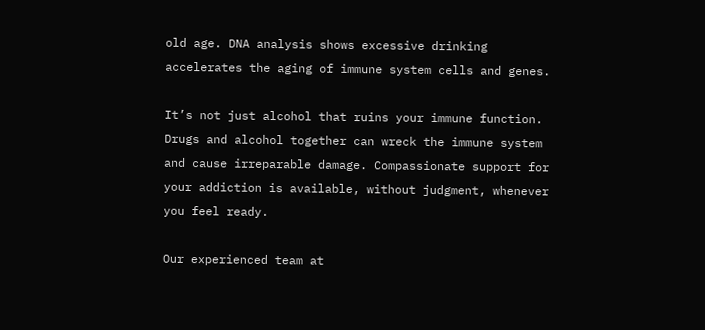old age. DNA analysis shows excessive drinking accelerates the aging of immune system cells and genes.

It’s not just alcohol that ruins your immune function. Drugs and alcohol together can wreck the immune system and cause irreparable damage. Compassionate support for your addiction is available, without judgment, whenever you feel ready.

Our experienced team at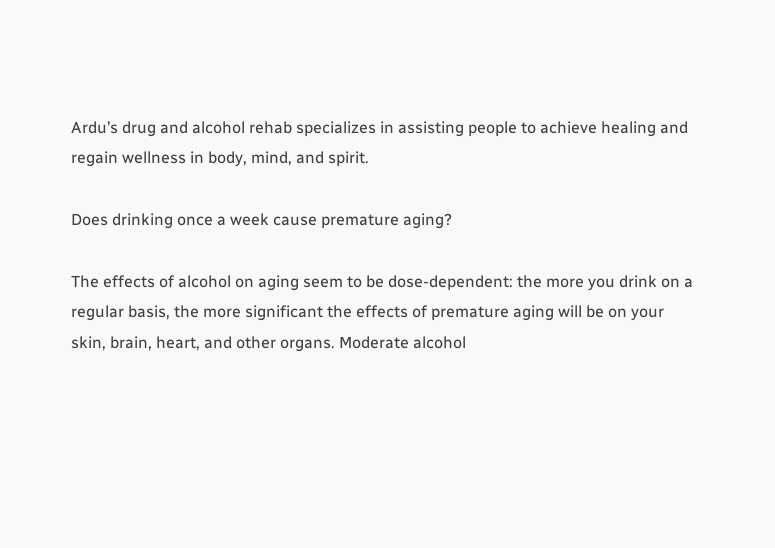Ardu’s drug and alcohol rehab specializes in assisting people to achieve healing and regain wellness in body, mind, and spirit.

Does drinking once a week cause premature aging?

The effects of alcohol on aging seem to be dose-dependent: the more you drink on a regular basis, the more significant the effects of premature aging will be on your skin, brain, heart, and other organs. Moderate alcohol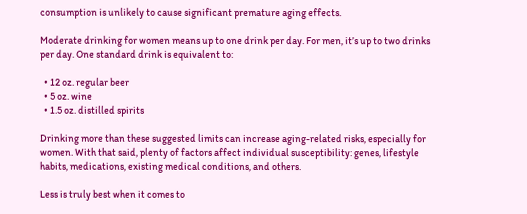consumption is unlikely to cause significant premature aging effects.

Moderate drinking for women means up to one drink per day. For men, it’s up to two drinks per day. One standard drink is equivalent to:

  • 12 oz. regular beer
  • 5 oz. wine
  • 1.5 oz. distilled spirits

Drinking more than these suggested limits can increase aging-related risks, especially for women. With that said, plenty of factors affect individual susceptibility: genes, lifestyle habits, medications, existing medical conditions, and others.

Less is truly best when it comes to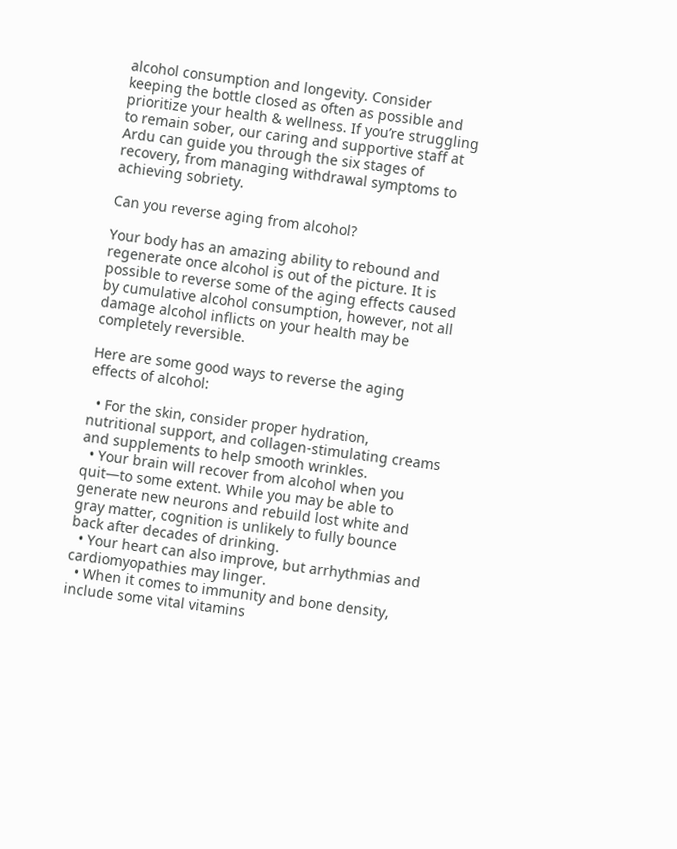alcohol consumption and longevity. Consider keeping the bottle closed as often as possible and prioritize your health & wellness. If you’re struggling to remain sober, our caring and supportive staff at Ardu can guide you through the six stages of recovery, from managing withdrawal symptoms to achieving sobriety.

Can you reverse aging from alcohol?

Your body has an amazing ability to rebound and regenerate once alcohol is out of the picture. It is possible to reverse some of the aging effects caused by cumulative alcohol consumption, however, not all damage alcohol inflicts on your health may be completely reversible.

Here are some good ways to reverse the aging effects of alcohol:

  • For the skin, consider proper hydration, nutritional support, and collagen-stimulating creams and supplements to help smooth wrinkles.
  • Your brain will recover from alcohol when you quit—to some extent. While you may be able to generate new neurons and rebuild lost white and gray matter, cognition is unlikely to fully bounce back after decades of drinking.
  • Your heart can also improve, but arrhythmias and cardiomyopathies may linger.
  • When it comes to immunity and bone density, include some vital vitamins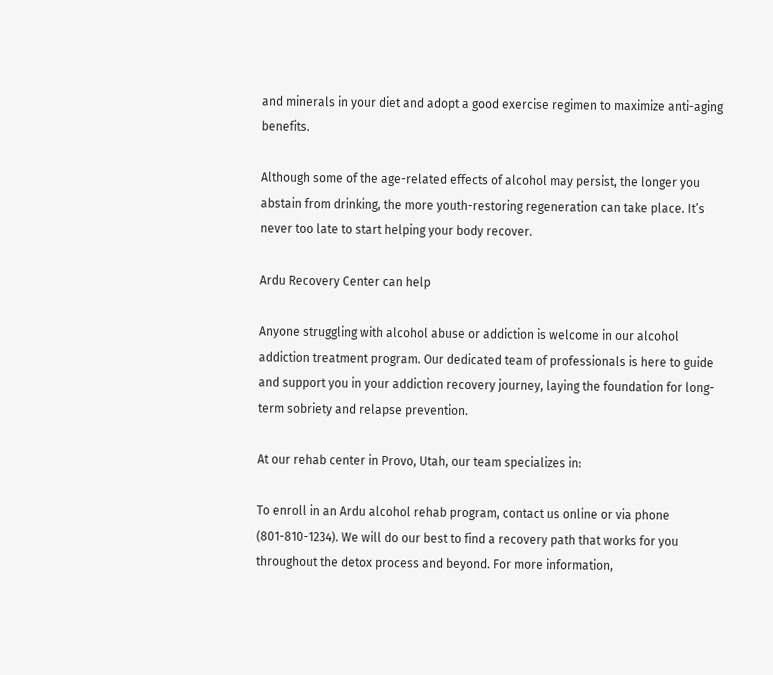and minerals in your diet and adopt a good exercise regimen to maximize anti-aging benefits.

Although some of the age-related effects of alcohol may persist, the longer you abstain from drinking, the more youth-restoring regeneration can take place. It’s never too late to start helping your body recover.

Ardu Recovery Center can help

Anyone struggling with alcohol abuse or addiction is welcome in our alcohol addiction treatment program. Our dedicated team of professionals is here to guide and support you in your addiction recovery journey, laying the foundation for long-term sobriety and relapse prevention.

At our rehab center in Provo, Utah, our team specializes in:

To enroll in an Ardu alcohol rehab program, contact us online or via phone (801-810-1234). We will do our best to find a recovery path that works for you throughout the detox process and beyond. For more information,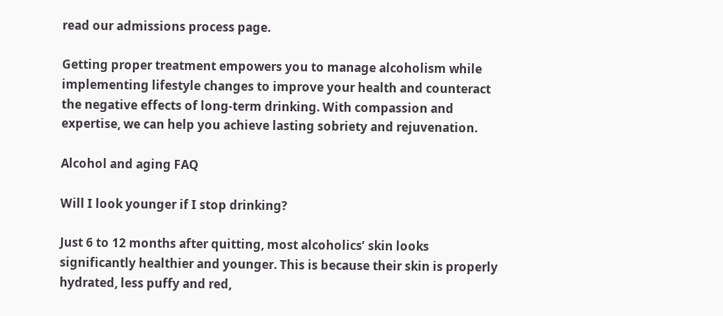read our admissions process page.

Getting proper treatment empowers you to manage alcoholism while implementing lifestyle changes to improve your health and counteract the negative effects of long-term drinking. With compassion and expertise, we can help you achieve lasting sobriety and rejuvenation.

Alcohol and aging FAQ

Will I look younger if I stop drinking?

Just 6 to 12 months after quitting, most alcoholics’ skin looks significantly healthier and younger. This is because their skin is properly hydrated, less puffy and red,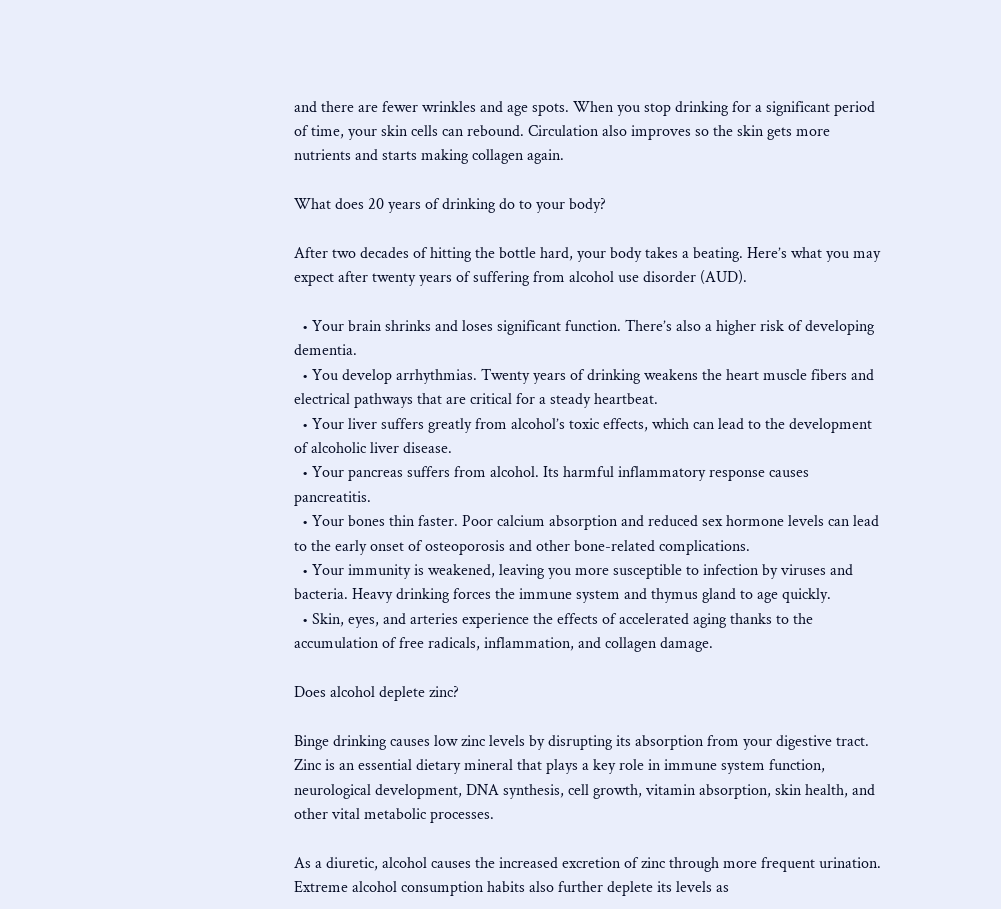and there are fewer wrinkles and age spots. When you stop drinking for a significant period of time, your skin cells can rebound. Circulation also improves so the skin gets more nutrients and starts making collagen again.

What does 20 years of drinking do to your body?

After two decades of hitting the bottle hard, your body takes a beating. Here’s what you may expect after twenty years of suffering from alcohol use disorder (AUD).

  • Your brain shrinks and loses significant function. There’s also a higher risk of developing dementia.
  • You develop arrhythmias. Twenty years of drinking weakens the heart muscle fibers and electrical pathways that are critical for a steady heartbeat.
  • Your liver suffers greatly from alcohol’s toxic effects, which can lead to the development of alcoholic liver disease.
  • Your pancreas suffers from alcohol. Its harmful inflammatory response causes pancreatitis.
  • Your bones thin faster. Poor calcium absorption and reduced sex hormone levels can lead to the early onset of osteoporosis and other bone-related complications.
  • Your immunity is weakened, leaving you more susceptible to infection by viruses and bacteria. Heavy drinking forces the immune system and thymus gland to age quickly.
  • Skin, eyes, and arteries experience the effects of accelerated aging thanks to the accumulation of free radicals, inflammation, and collagen damage.

Does alcohol deplete zinc?

Binge drinking causes low zinc levels by disrupting its absorption from your digestive tract. Zinc is an essential dietary mineral that plays a key role in immune system function, neurological development, DNA synthesis, cell growth, vitamin absorption, skin health, and other vital metabolic processes.

As a diuretic, alcohol causes the increased excretion of zinc through more frequent urination. Extreme alcohol consumption habits also further deplete its levels as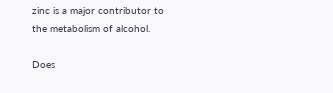zinc is a major contributor to the metabolism of alcohol.

Does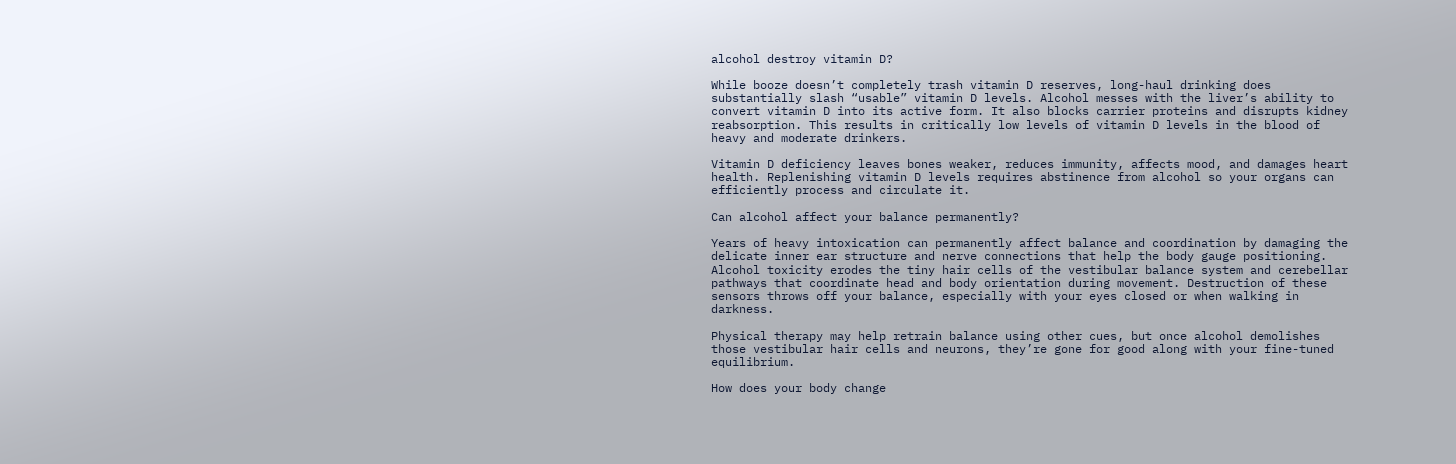alcohol destroy vitamin D?

While booze doesn’t completely trash vitamin D reserves, long-haul drinking does substantially slash “usable” vitamin D levels. Alcohol messes with the liver’s ability to convert vitamin D into its active form. It also blocks carrier proteins and disrupts kidney reabsorption. This results in critically low levels of vitamin D levels in the blood of heavy and moderate drinkers.

Vitamin D deficiency leaves bones weaker, reduces immunity, affects mood, and damages heart health. Replenishing vitamin D levels requires abstinence from alcohol so your organs can efficiently process and circulate it.

Can alcohol affect your balance permanently?

Years of heavy intoxication can permanently affect balance and coordination by damaging the delicate inner ear structure and nerve connections that help the body gauge positioning. Alcohol toxicity erodes the tiny hair cells of the vestibular balance system and cerebellar pathways that coordinate head and body orientation during movement. Destruction of these sensors throws off your balance, especially with your eyes closed or when walking in darkness.

Physical therapy may help retrain balance using other cues, but once alcohol demolishes those vestibular hair cells and neurons, they’re gone for good along with your fine-tuned equilibrium.

How does your body change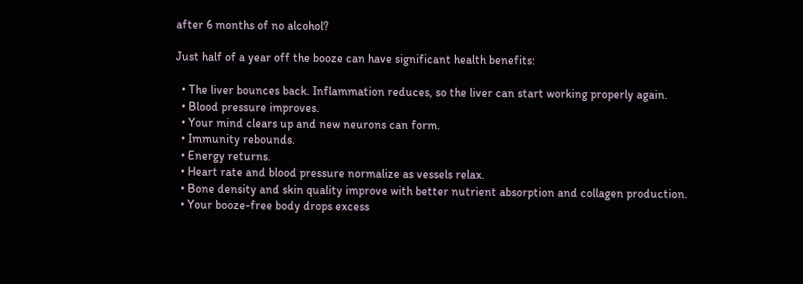after 6 months of no alcohol?

Just half of a year off the booze can have significant health benefits:

  • The liver bounces back. Inflammation reduces, so the liver can start working properly again.
  • Blood pressure improves.
  • Your mind clears up and new neurons can form.
  • Immunity rebounds.
  • Energy returns.
  • Heart rate and blood pressure normalize as vessels relax.
  • Bone density and skin quality improve with better nutrient absorption and collagen production.
  • Your booze-free body drops excess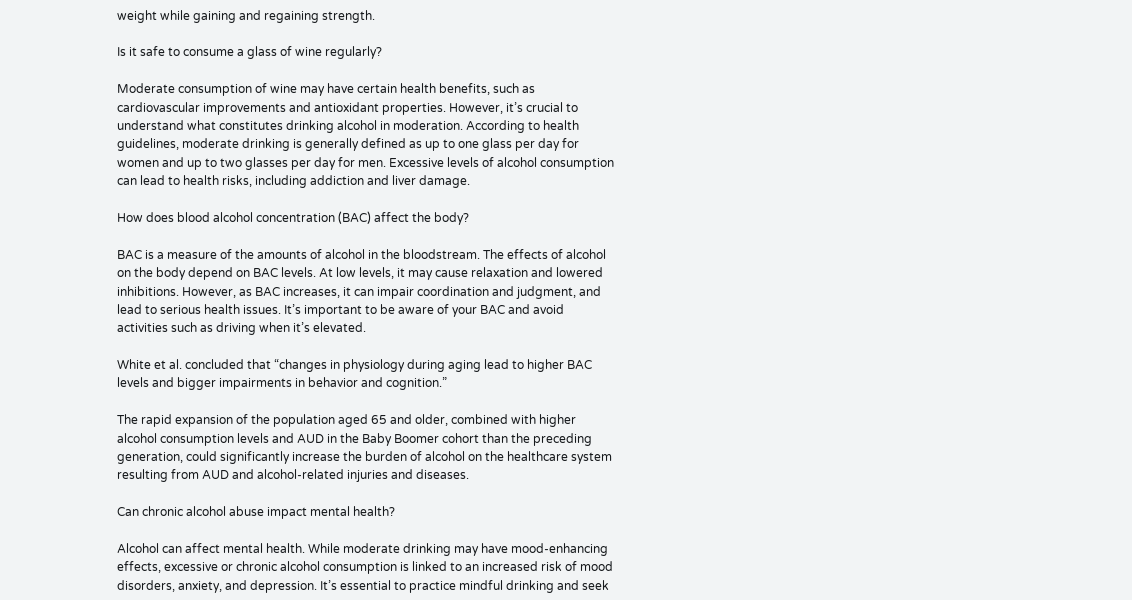weight while gaining and regaining strength.

Is it safe to consume a glass of wine regularly?

Moderate consumption of wine may have certain health benefits, such as cardiovascular improvements and antioxidant properties. However, it’s crucial to understand what constitutes drinking alcohol in moderation. According to health guidelines, moderate drinking is generally defined as up to one glass per day for women and up to two glasses per day for men. Excessive levels of alcohol consumption can lead to health risks, including addiction and liver damage.

How does blood alcohol concentration (BAC) affect the body?

BAC is a measure of the amounts of alcohol in the bloodstream. The effects of alcohol on the body depend on BAC levels. At low levels, it may cause relaxation and lowered inhibitions. However, as BAC increases, it can impair coordination and judgment, and lead to serious health issues. It’s important to be aware of your BAC and avoid activities such as driving when it’s elevated.

White et al. concluded that “changes in physiology during aging lead to higher BAC levels and bigger impairments in behavior and cognition.”

The rapid expansion of the population aged 65 and older, combined with higher alcohol consumption levels and AUD in the Baby Boomer cohort than the preceding generation, could significantly increase the burden of alcohol on the healthcare system resulting from AUD and alcohol-related injuries and diseases.

Can chronic alcohol abuse impact mental health?

Alcohol can affect mental health. While moderate drinking may have mood-enhancing effects, excessive or chronic alcohol consumption is linked to an increased risk of mood disorders, anxiety, and depression. It’s essential to practice mindful drinking and seek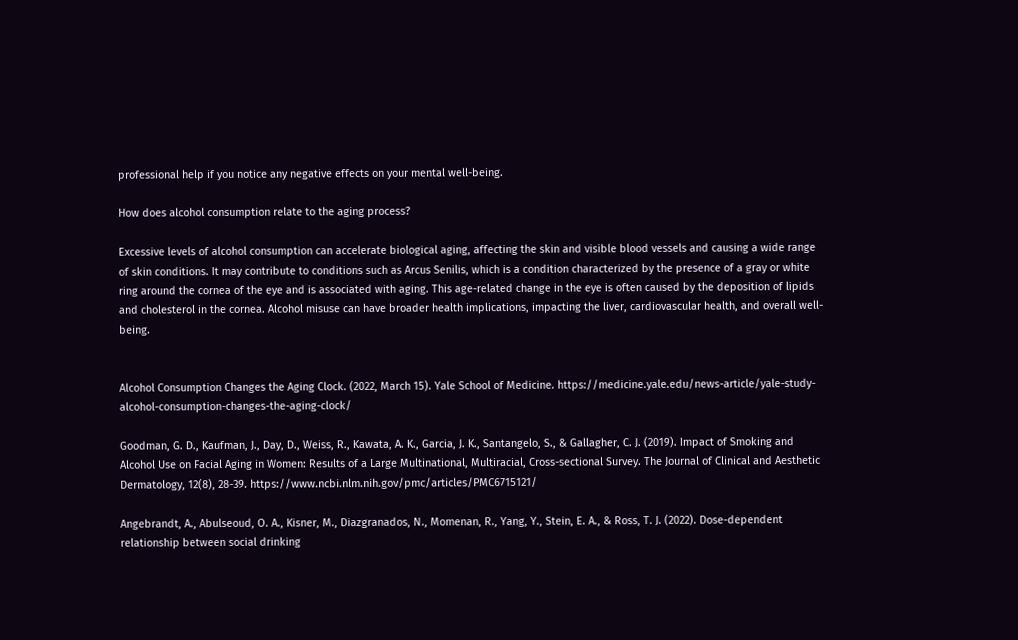professional help if you notice any negative effects on your mental well-being.

How does alcohol consumption relate to the aging process?

Excessive levels of alcohol consumption can accelerate biological aging, affecting the skin and visible blood vessels and causing a wide range of skin conditions. It may contribute to conditions such as Arcus Senilis, which is a condition characterized by the presence of a gray or white ring around the cornea of the eye and is associated with aging. This age-related change in the eye is often caused by the deposition of lipids and cholesterol in the cornea. Alcohol misuse can have broader health implications, impacting the liver, cardiovascular health, and overall well-being.


Alcohol Consumption Changes the Aging Clock. (2022, March 15). Yale School of Medicine. https://medicine.yale.edu/news-article/yale-study-alcohol-consumption-changes-the-aging-clock/

Goodman, G. D., Kaufman, J., Day, D., Weiss, R., Kawata, A. K., Garcia, J. K., Santangelo, S., & Gallagher, C. J. (2019). Impact of Smoking and Alcohol Use on Facial Aging in Women: Results of a Large Multinational, Multiracial, Cross-sectional Survey. The Journal of Clinical and Aesthetic Dermatology, 12(8), 28-39. https://www.ncbi.nlm.nih.gov/pmc/articles/PMC6715121/

Angebrandt, A., Abulseoud, O. A., Kisner, M., Diazgranados, N., Momenan, R., Yang, Y., Stein, E. A., & Ross, T. J. (2022). Dose-dependent relationship between social drinking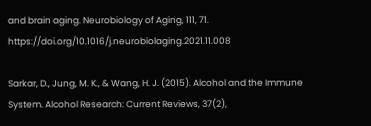and brain aging. Neurobiology of Aging, 111, 71. https://doi.org/10.1016/j.neurobiolaging.2021.11.008

Sarkar, D., Jung, M. K., & Wang, H. J. (2015). Alcohol and the Immune System. Alcohol Research: Current Reviews, 37(2),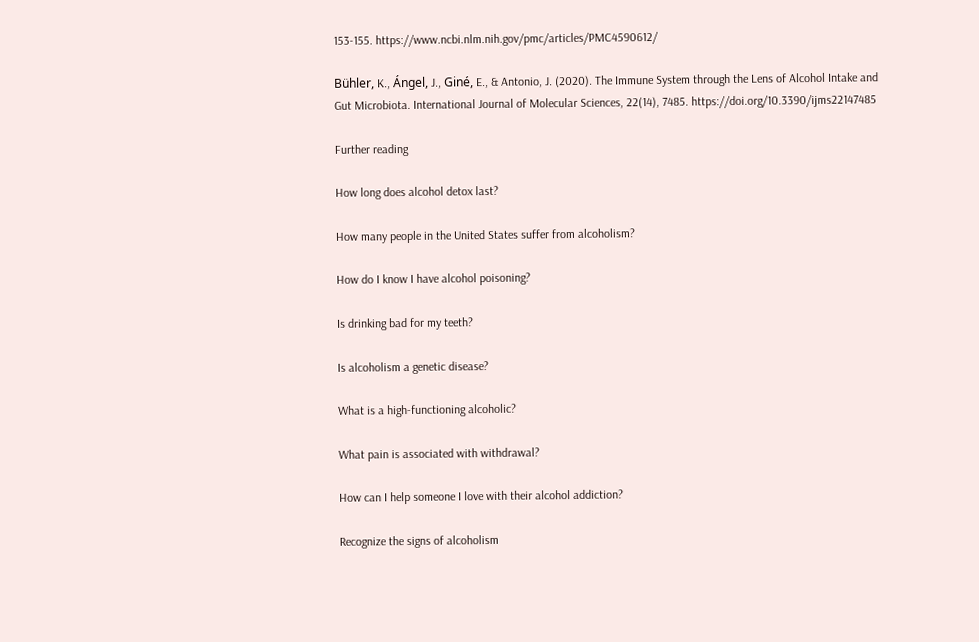153-155. https://www.ncbi.nlm.nih.gov/pmc/articles/PMC4590612/

Bühler, K., Ángel, J., Giné, E., & Antonio, J. (2020). The Immune System through the Lens of Alcohol Intake and Gut Microbiota. International Journal of Molecular Sciences, 22(14), 7485. https://doi.org/10.3390/ijms22147485

Further reading

How long does alcohol detox last?

How many people in the United States suffer from alcoholism?

How do I know I have alcohol poisoning?

Is drinking bad for my teeth?

Is alcoholism a genetic disease?

What is a high-functioning alcoholic?

What pain is associated with withdrawal?

How can I help someone I love with their alcohol addiction?

Recognize the signs of alcoholism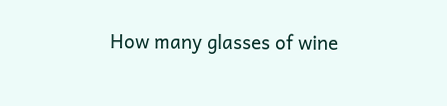How many glasses of wine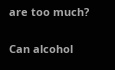are too much?

Can alcohol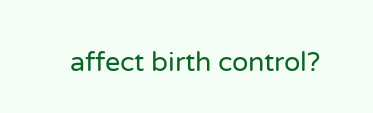affect birth control?